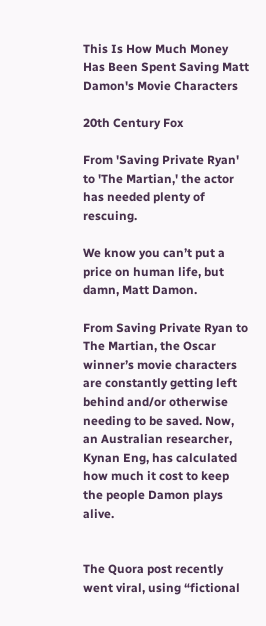This Is How Much Money Has Been Spent Saving Matt Damon's Movie Characters

20th Century Fox

From 'Saving Private Ryan' to 'The Martian,' the actor has needed plenty of rescuing.

We know you can’t put a price on human life, but damn, Matt Damon.

From Saving Private Ryan to The Martian, the Oscar winner’s movie characters are constantly getting left behind and/or otherwise needing to be saved. Now, an Australian researcher, Kynan Eng, has calculated how much it cost to keep the people Damon plays alive.


The Quora post recently went viral, using “fictional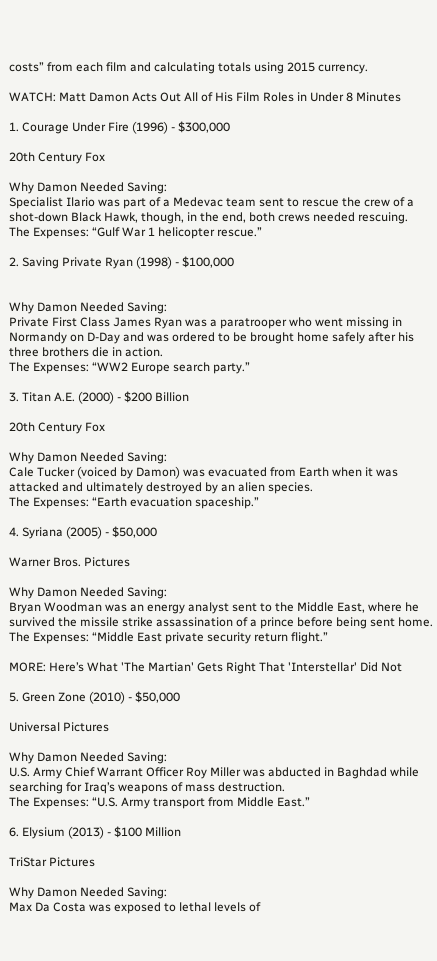costs” from each film and calculating totals using 2015 currency.

WATCH: Matt Damon Acts Out All of His Film Roles in Under 8 Minutes

1. Courage Under Fire (1996) - $300,000

20th Century Fox

Why Damon Needed Saving:
Specialist Ilario was part of a Medevac team sent to rescue the crew of a shot-down Black Hawk, though, in the end, both crews needed rescuing.
The Expenses: “Gulf War 1 helicopter rescue.”

2. Saving Private Ryan (1998) - $100,000


Why Damon Needed Saving:
Private First Class James Ryan was a paratrooper who went missing in Normandy on D-Day and was ordered to be brought home safely after his three brothers die in action.
The Expenses: “WW2 Europe search party.”

3. Titan A.E. (2000) - $200 Billion

20th Century Fox

Why Damon Needed Saving:
Cale Tucker (voiced by Damon) was evacuated from Earth when it was attacked and ultimately destroyed by an alien species.
The Expenses: “Earth evacuation spaceship.”

4. Syriana (2005) - $50,000

Warner Bros. Pictures

Why Damon Needed Saving:
Bryan Woodman was an energy analyst sent to the Middle East, where he survived the missile strike assassination of a prince before being sent home.
The Expenses: “Middle East private security return flight.”

MORE: Here’s What 'The Martian' Gets Right That 'Interstellar' Did Not

5. Green Zone (2010) - $50,000

Universal Pictures

Why Damon Needed Saving:
U.S. Army Chief Warrant Officer Roy Miller was abducted in Baghdad while searching for Iraq’s weapons of mass destruction.
The Expenses: “U.S. Army transport from Middle East.”

6. Elysium (2013) - $100 Million

TriStar Pictures

Why Damon Needed Saving:
Max Da Costa was exposed to lethal levels of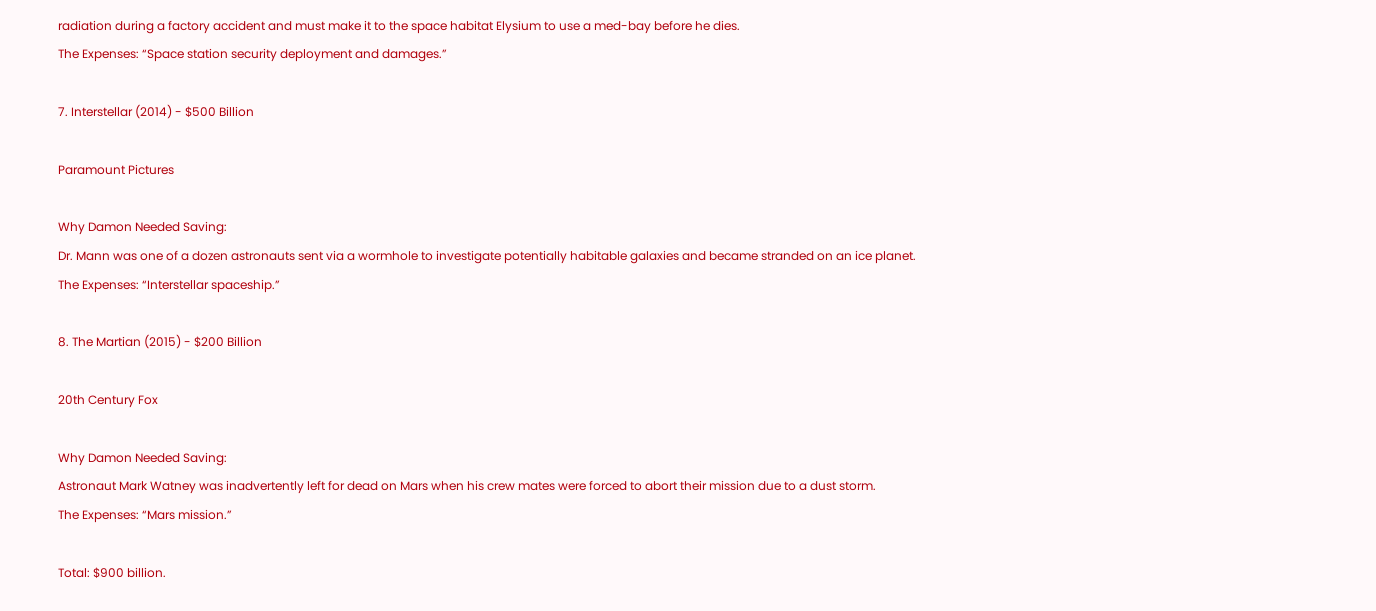radiation during a factory accident and must make it to the space habitat Elysium to use a med-bay before he dies.
The Expenses: “Space station security deployment and damages.”

7. Interstellar (2014) - $500 Billion

Paramount Pictures

Why Damon Needed Saving:
Dr. Mann was one of a dozen astronauts sent via a wormhole to investigate potentially habitable galaxies and became stranded on an ice planet.
The Expenses: “Interstellar spaceship.”

8. The Martian (2015) - $200 Billion

20th Century Fox

Why Damon Needed Saving:
Astronaut Mark Watney was inadvertently left for dead on Mars when his crew mates were forced to abort their mission due to a dust storm.
The Expenses: “Mars mission.”

Total: $900 billion.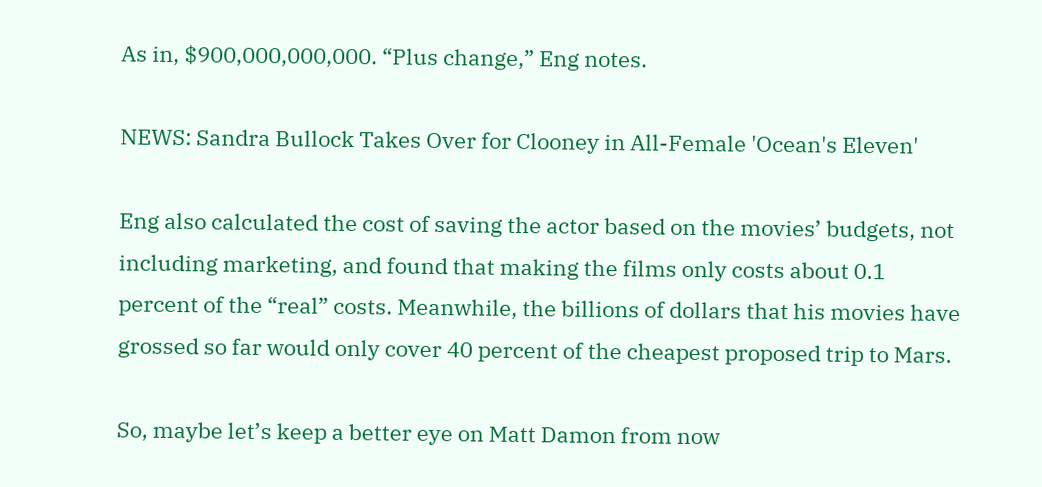As in, $900,000,000,000. “Plus change,” Eng notes.

NEWS: Sandra Bullock Takes Over for Clooney in All-Female 'Ocean's Eleven'

Eng also calculated the cost of saving the actor based on the movies’ budgets, not including marketing, and found that making the films only costs about 0.1 percent of the “real” costs. Meanwhile, the billions of dollars that his movies have grossed so far would only cover 40 percent of the cheapest proposed trip to Mars.

So, maybe let’s keep a better eye on Matt Damon from now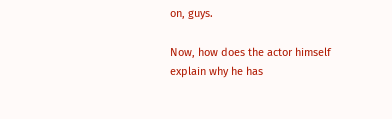on, guys.

Now, how does the actor himself explain why he has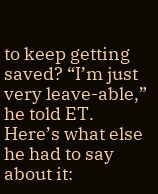to keep getting saved? “I’m just very leave-able,” he told ET. Here’s what else he had to say about it: